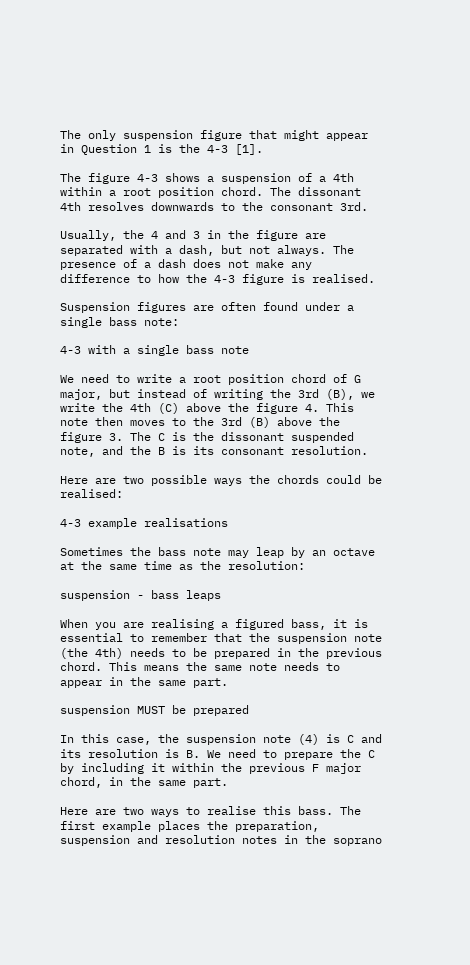The only suspension figure that might appear in Question 1 is the 4-3 [1].

The figure 4-3 shows a suspension of a 4th within a root position chord. The dissonant 4th resolves downwards to the consonant 3rd.

Usually, the 4 and 3 in the figure are separated with a dash, but not always. The presence of a dash does not make any difference to how the 4-3 figure is realised.

Suspension figures are often found under a single bass note:

4-3 with a single bass note

We need to write a root position chord of G major, but instead of writing the 3rd (B), we write the 4th (C) above the figure 4. This note then moves to the 3rd (B) above the figure 3. The C is the dissonant suspended note, and the B is its consonant resolution.

Here are two possible ways the chords could be realised:

4-3 example realisations

Sometimes the bass note may leap by an octave at the same time as the resolution:

suspension - bass leaps

When you are realising a figured bass, it is essential to remember that the suspension note (the 4th) needs to be prepared in the previous chord. This means the same note needs to appear in the same part.

suspension MUST be prepared

In this case, the suspension note (4) is C and its resolution is B. We need to prepare the C by including it within the previous F major chord, in the same part.

Here are two ways to realise this bass. The first example places the preparation, suspension and resolution notes in the soprano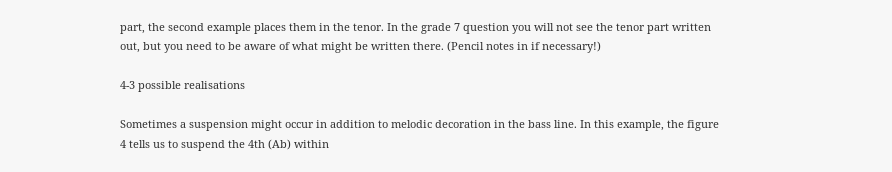part, the second example places them in the tenor. In the grade 7 question you will not see the tenor part written out, but you need to be aware of what might be written there. (Pencil notes in if necessary!)

4-3 possible realisations

Sometimes a suspension might occur in addition to melodic decoration in the bass line. In this example, the figure 4 tells us to suspend the 4th (Ab) within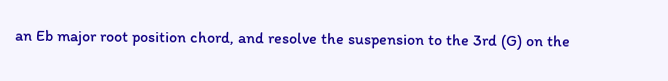an Eb major root position chord, and resolve the suspension to the 3rd (G) on the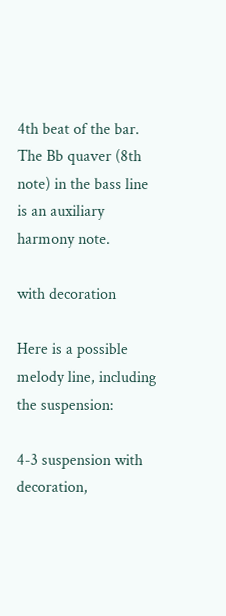4th beat of the bar. The Bb quaver (8th note) in the bass line is an auxiliary harmony note.

with decoration

Here is a possible melody line, including the suspension:

4-3 suspension with decoration,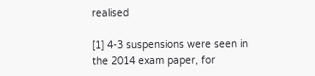realised

[1] 4-3 suspensions were seen in the 2014 exam paper, for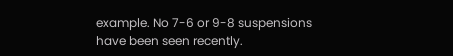example. No 7-6 or 9-8 suspensions have been seen recently.